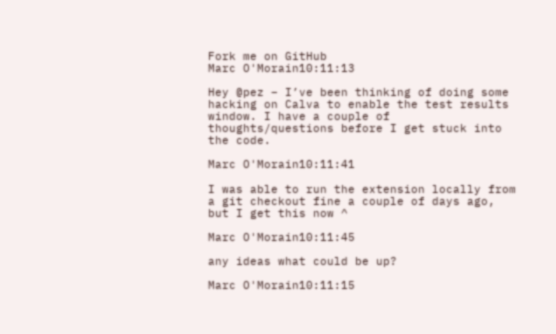Fork me on GitHub
Marc O'Morain10:11:13

Hey @pez – I’ve been thinking of doing some hacking on Calva to enable the test results window. I have a couple of thoughts/questions before I get stuck into the code.

Marc O'Morain10:11:41

I was able to run the extension locally from a git checkout fine a couple of days ago, but I get this now ^

Marc O'Morain10:11:45

any ideas what could be up?

Marc O'Morain10:11:15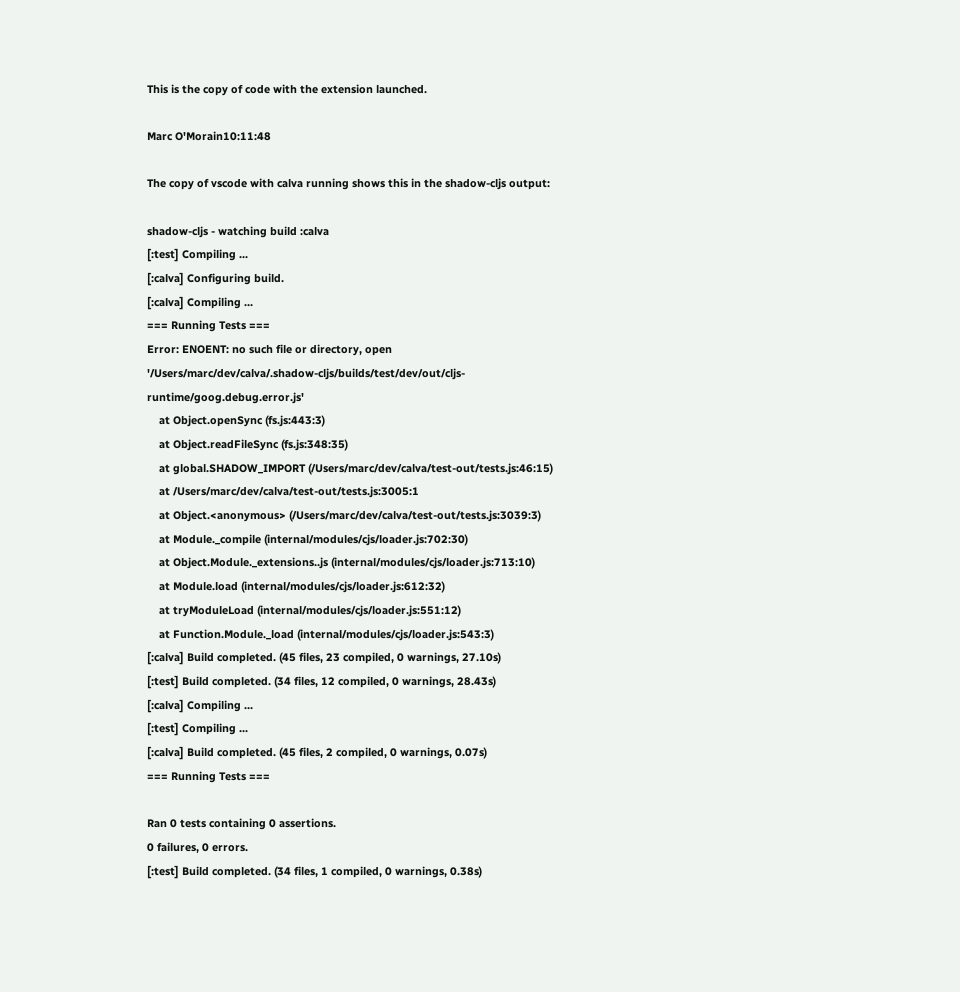This is the copy of code with the extension launched.

Marc O'Morain10:11:48

The copy of vscode with calva running shows this in the shadow-cljs output:

shadow-cljs - watching build :calva
[:test] Compiling ...
[:calva] Configuring build.
[:calva] Compiling ...
=== Running Tests ===
Error: ENOENT: no such file or directory, open '/Users/marc/dev/calva/.shadow-cljs/builds/test/dev/out/cljs-runtime/goog.debug.error.js'
    at Object.openSync (fs.js:443:3)
    at Object.readFileSync (fs.js:348:35)
    at global.SHADOW_IMPORT (/Users/marc/dev/calva/test-out/tests.js:46:15)
    at /Users/marc/dev/calva/test-out/tests.js:3005:1
    at Object.<anonymous> (/Users/marc/dev/calva/test-out/tests.js:3039:3)
    at Module._compile (internal/modules/cjs/loader.js:702:30)
    at Object.Module._extensions..js (internal/modules/cjs/loader.js:713:10)
    at Module.load (internal/modules/cjs/loader.js:612:32)
    at tryModuleLoad (internal/modules/cjs/loader.js:551:12)
    at Function.Module._load (internal/modules/cjs/loader.js:543:3)
[:calva] Build completed. (45 files, 23 compiled, 0 warnings, 27.10s)
[:test] Build completed. (34 files, 12 compiled, 0 warnings, 28.43s)
[:calva] Compiling ...
[:test] Compiling ...
[:calva] Build completed. (45 files, 2 compiled, 0 warnings, 0.07s)
=== Running Tests ===

Ran 0 tests containing 0 assertions.
0 failures, 0 errors.
[:test] Build completed. (34 files, 1 compiled, 0 warnings, 0.38s)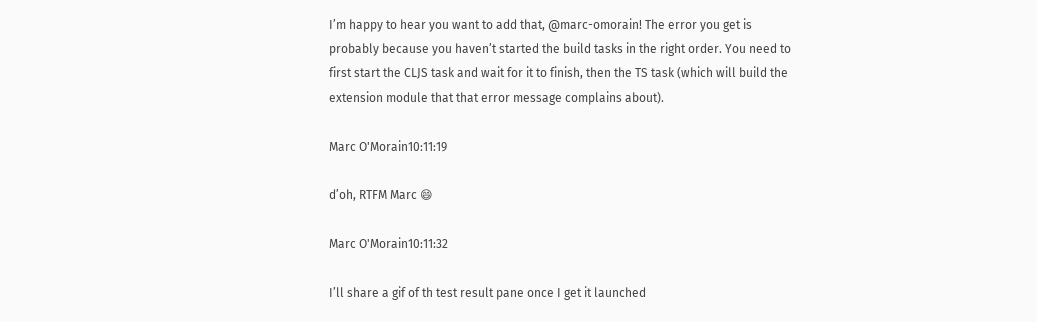I’m happy to hear you want to add that, @marc-omorain! The error you get is probably because you haven’t started the build tasks in the right order. You need to first start the CLJS task and wait for it to finish, then the TS task (which will build the extension module that that error message complains about).

Marc O'Morain10:11:19

d’oh, RTFM Marc 😄

Marc O'Morain10:11:32

I’ll share a gif of th test result pane once I get it launched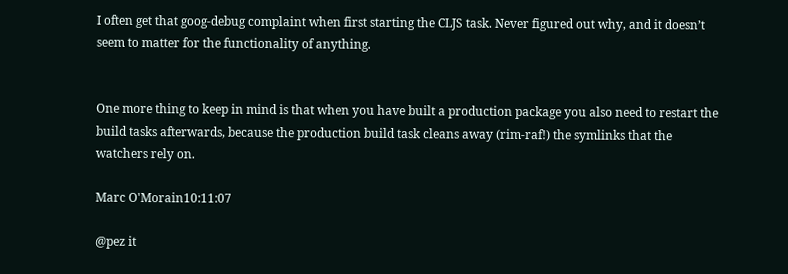I often get that goog-debug complaint when first starting the CLJS task. Never figured out why, and it doesn’t seem to matter for the functionality of anything.


One more thing to keep in mind is that when you have built a production package you also need to restart the build tasks afterwards, because the production build task cleans away (rim-raf!) the symlinks that the watchers rely on.

Marc O'Morain10:11:07

@pez it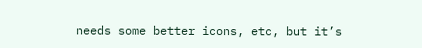needs some better icons, etc, but it’s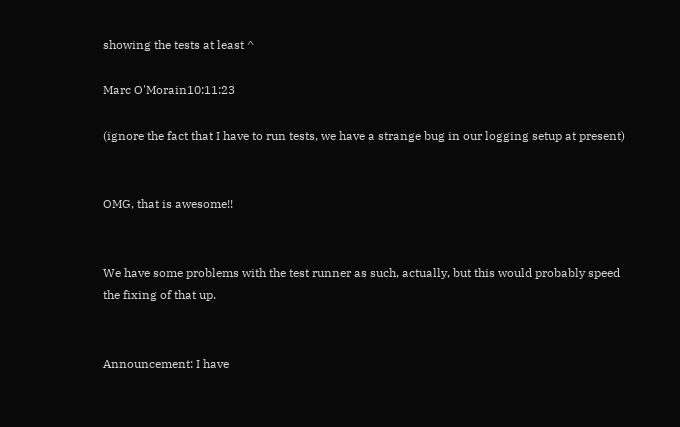showing the tests at least ^

Marc O'Morain10:11:23

(ignore the fact that I have to run tests, we have a strange bug in our logging setup at present)


OMG, that is awesome!!


We have some problems with the test runner as such, actually, but this would probably speed the fixing of that up.


Announcement: I have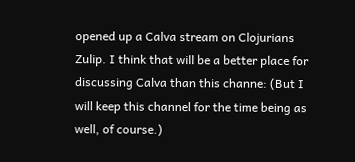opened up a Calva stream on Clojurians Zulip. I think that will be a better place for discussing Calva than this channe: (But I will keep this channel for the time being as well, of course.)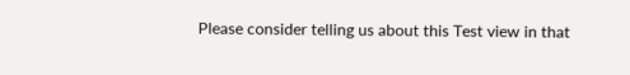Please consider telling us about this Test view in that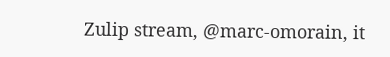Zulip stream, @marc-omorain, it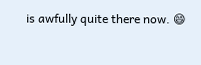is awfully quite there now. 😄